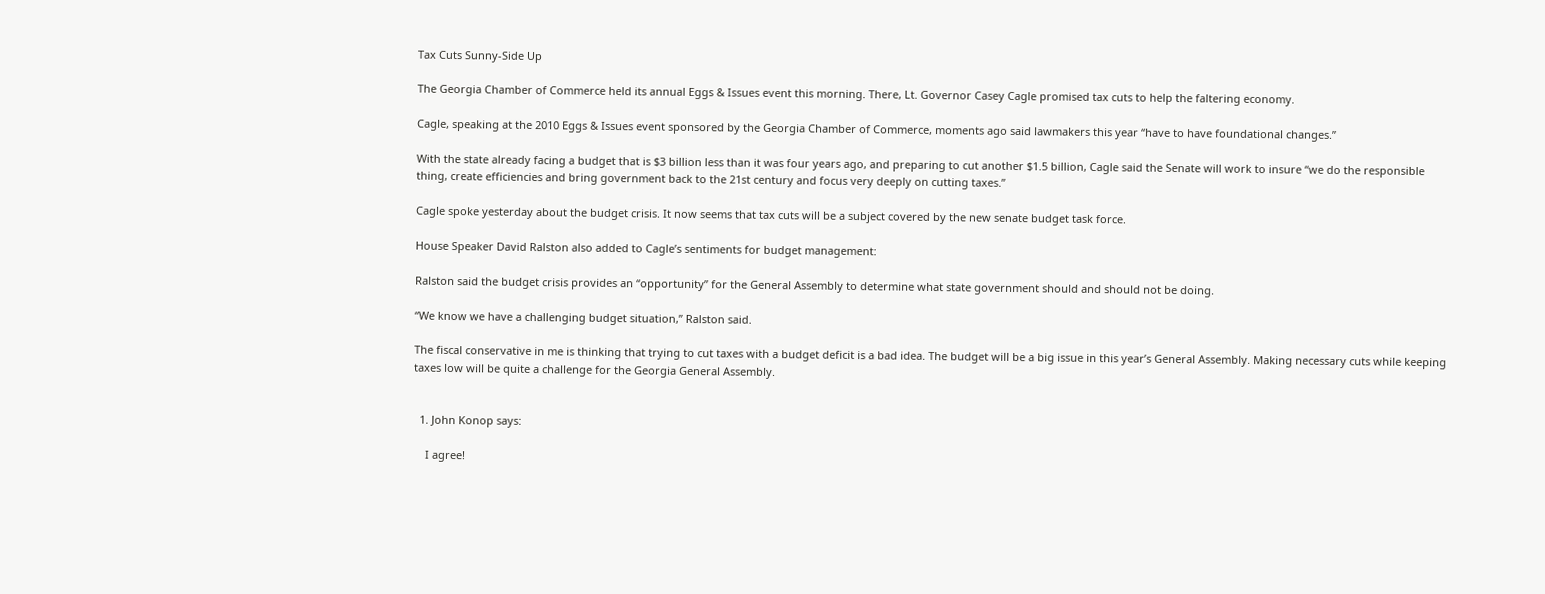Tax Cuts Sunny-Side Up

The Georgia Chamber of Commerce held its annual Eggs & Issues event this morning. There, Lt. Governor Casey Cagle promised tax cuts to help the faltering economy.

Cagle, speaking at the 2010 Eggs & Issues event sponsored by the Georgia Chamber of Commerce, moments ago said lawmakers this year “have to have foundational changes.”

With the state already facing a budget that is $3 billion less than it was four years ago, and preparing to cut another $1.5 billion, Cagle said the Senate will work to insure “we do the responsible thing, create efficiencies and bring government back to the 21st century and focus very deeply on cutting taxes.”

Cagle spoke yesterday about the budget crisis. It now seems that tax cuts will be a subject covered by the new senate budget task force.

House Speaker David Ralston also added to Cagle’s sentiments for budget management:

Ralston said the budget crisis provides an “opportunity” for the General Assembly to determine what state government should and should not be doing.

“We know we have a challenging budget situation,” Ralston said.

The fiscal conservative in me is thinking that trying to cut taxes with a budget deficit is a bad idea. The budget will be a big issue in this year’s General Assembly. Making necessary cuts while keeping taxes low will be quite a challenge for the Georgia General Assembly.


  1. John Konop says:

    I agree!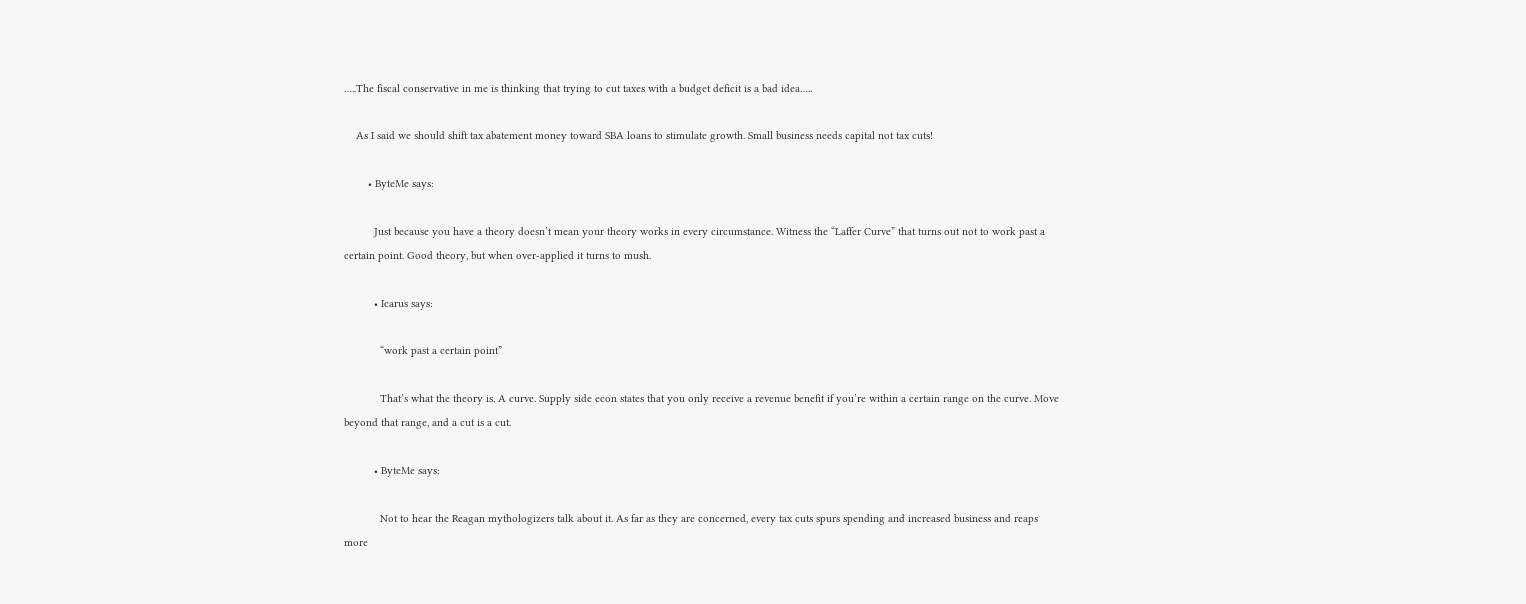…..The fiscal conservative in me is thinking that trying to cut taxes with a budget deficit is a bad idea…..

    As I said we should shift tax abatement money toward SBA loans to stimulate growth. Small business needs capital not tax cuts!

        • ByteMe says:

          Just because you have a theory doesn’t mean your theory works in every circumstance. Witness the “Laffer Curve” that turns out not to work past a certain point. Good theory, but when over-applied it turns to mush.

          • Icarus says:

            “work past a certain point”

            That’s what the theory is. A curve. Supply side econ states that you only receive a revenue benefit if you’re within a certain range on the curve. Move beyond that range, and a cut is a cut.

          • ByteMe says:

            Not to hear the Reagan mythologizers talk about it. As far as they are concerned, every tax cuts spurs spending and increased business and reaps more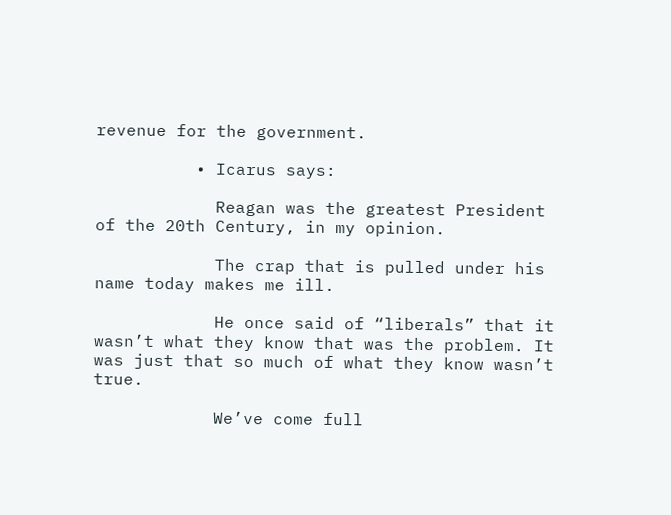revenue for the government.

          • Icarus says:

            Reagan was the greatest President of the 20th Century, in my opinion.

            The crap that is pulled under his name today makes me ill.

            He once said of “liberals” that it wasn’t what they know that was the problem. It was just that so much of what they know wasn’t true.

            We’ve come full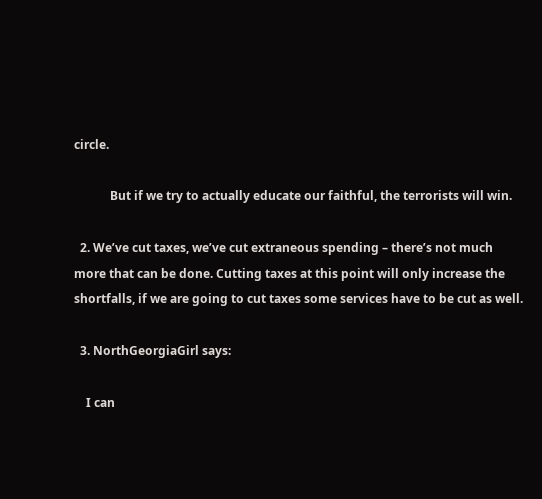circle.

            But if we try to actually educate our faithful, the terrorists will win.

  2. We’ve cut taxes, we’ve cut extraneous spending – there’s not much more that can be done. Cutting taxes at this point will only increase the shortfalls, if we are going to cut taxes some services have to be cut as well.

  3. NorthGeorgiaGirl says:

    I can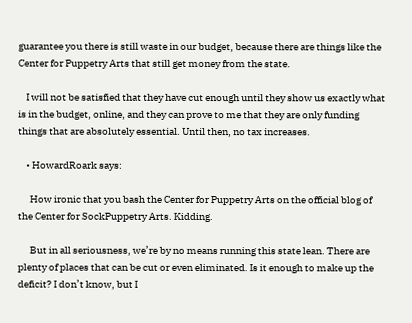guarantee you there is still waste in our budget, because there are things like the Center for Puppetry Arts that still get money from the state.

    I will not be satisfied that they have cut enough until they show us exactly what is in the budget, online, and they can prove to me that they are only funding things that are absolutely essential. Until then, no tax increases.

    • HowardRoark says:

      How ironic that you bash the Center for Puppetry Arts on the official blog of the Center for SockPuppetry Arts. Kidding.

      But in all seriousness, we’re by no means running this state lean. There are plenty of places that can be cut or even eliminated. Is it enough to make up the deficit? I don’t know, but I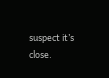suspect it’s close.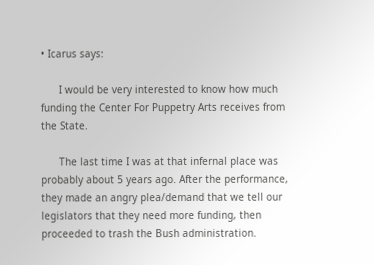• Icarus says:

      I would be very interested to know how much funding the Center For Puppetry Arts receives from the State.

      The last time I was at that infernal place was probably about 5 years ago. After the performance, they made an angry plea/demand that we tell our legislators that they need more funding, then proceeded to trash the Bush administration.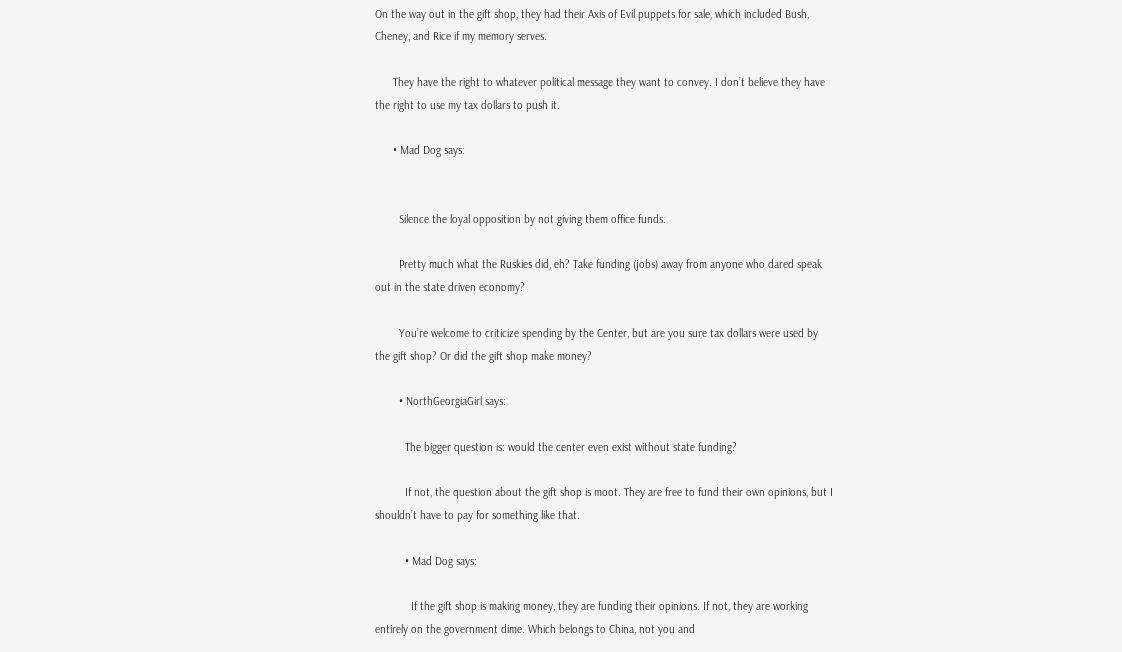On the way out in the gift shop, they had their Axis of Evil puppets for sale, which included Bush, Cheney, and Rice if my memory serves.

      They have the right to whatever political message they want to convey. I don’t believe they have the right to use my tax dollars to push it.

      • Mad Dog says:


        Silence the loyal opposition by not giving them office funds.

        Pretty much what the Ruskies did, eh? Take funding (jobs) away from anyone who dared speak out in the state driven economy?

        You’re welcome to criticize spending by the Center, but are you sure tax dollars were used by the gift shop? Or did the gift shop make money?

        • NorthGeorgiaGirl says:

          The bigger question is: would the center even exist without state funding?

          If not, the question about the gift shop is moot. They are free to fund their own opinions, but I shouldn’t have to pay for something like that.

          • Mad Dog says:

            If the gift shop is making money, they are funding their opinions. If not, they are working entirely on the government dime. Which belongs to China, not you and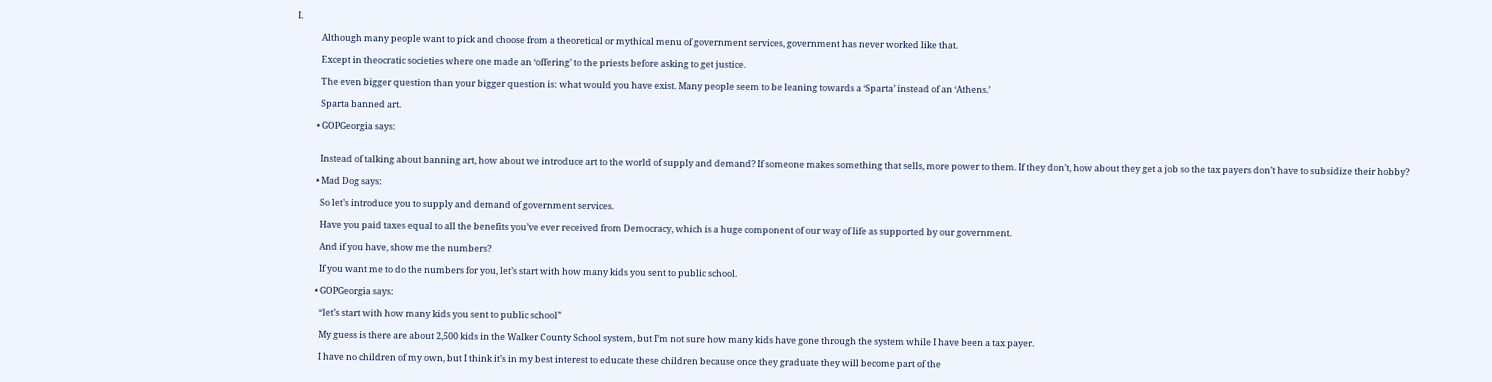I.

            Although many people want to pick and choose from a theoretical or mythical menu of government services, government has never worked like that.

            Except in theocratic societies where one made an ‘offering’ to the priests before asking to get justice.

            The even bigger question than your bigger question is: what would you have exist. Many people seem to be leaning towards a ‘Sparta’ instead of an ‘Athens.’

            Sparta banned art.

          • GOPGeorgia says:


            Instead of talking about banning art, how about we introduce art to the world of supply and demand? If someone makes something that sells, more power to them. If they don’t, how about they get a job so the tax payers don’t have to subsidize their hobby?

          • Mad Dog says:

            So let’s introduce you to supply and demand of government services.

            Have you paid taxes equal to all the benefits you’ve ever received from Democracy, which is a huge component of our way of life as supported by our government.

            And if you have, show me the numbers?

            If you want me to do the numbers for you, let’s start with how many kids you sent to public school.

          • GOPGeorgia says:

            “let’s start with how many kids you sent to public school”

            My guess is there are about 2,500 kids in the Walker County School system, but I’m not sure how many kids have gone through the system while I have been a tax payer.

            I have no children of my own, but I think it’s in my best interest to educate these children because once they graduate they will become part of the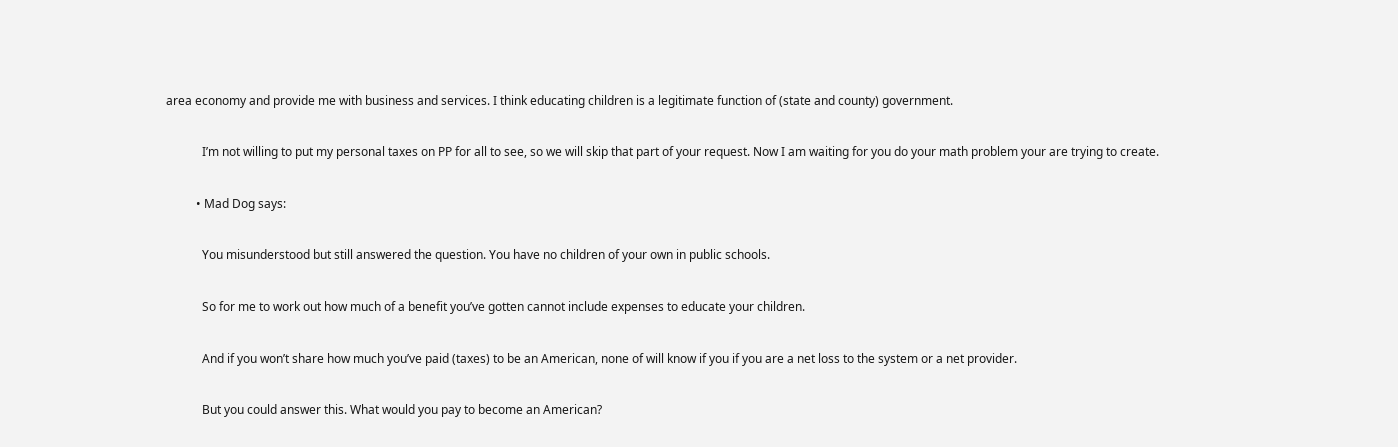area economy and provide me with business and services. I think educating children is a legitimate function of (state and county) government.

            I’m not willing to put my personal taxes on PP for all to see, so we will skip that part of your request. Now I am waiting for you do your math problem your are trying to create.

          • Mad Dog says:

            You misunderstood but still answered the question. You have no children of your own in public schools.

            So for me to work out how much of a benefit you’ve gotten cannot include expenses to educate your children.

            And if you won’t share how much you’ve paid (taxes) to be an American, none of will know if you if you are a net loss to the system or a net provider.

            But you could answer this. What would you pay to become an American?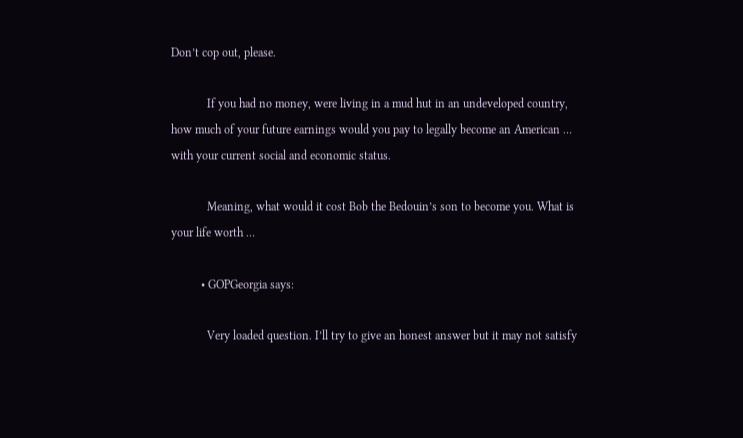Don’t cop out, please.

            If you had no money, were living in a mud hut in an undeveloped country, how much of your future earnings would you pay to legally become an American … with your current social and economic status.

            Meaning, what would it cost Bob the Bedouin’s son to become you. What is your life worth …

          • GOPGeorgia says:

            Very loaded question. I’ll try to give an honest answer but it may not satisfy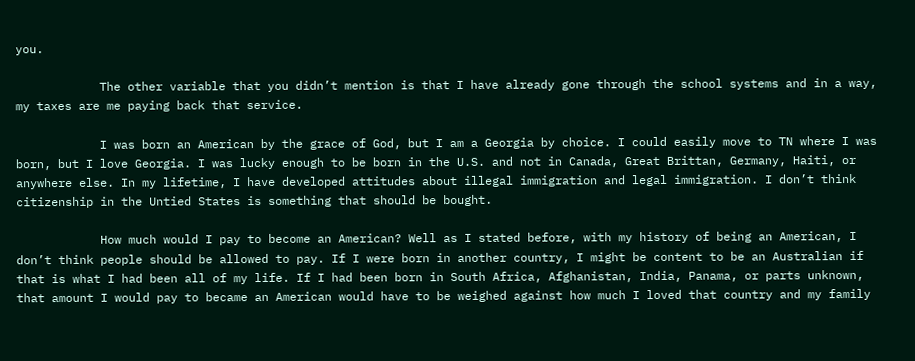you.

            The other variable that you didn’t mention is that I have already gone through the school systems and in a way, my taxes are me paying back that service.

            I was born an American by the grace of God, but I am a Georgia by choice. I could easily move to TN where I was born, but I love Georgia. I was lucky enough to be born in the U.S. and not in Canada, Great Brittan, Germany, Haiti, or anywhere else. In my lifetime, I have developed attitudes about illegal immigration and legal immigration. I don’t think citizenship in the Untied States is something that should be bought.

            How much would I pay to become an American? Well as I stated before, with my history of being an American, I don’t think people should be allowed to pay. If I were born in another country, I might be content to be an Australian if that is what I had been all of my life. If I had been born in South Africa, Afghanistan, India, Panama, or parts unknown, that amount I would pay to became an American would have to be weighed against how much I loved that country and my family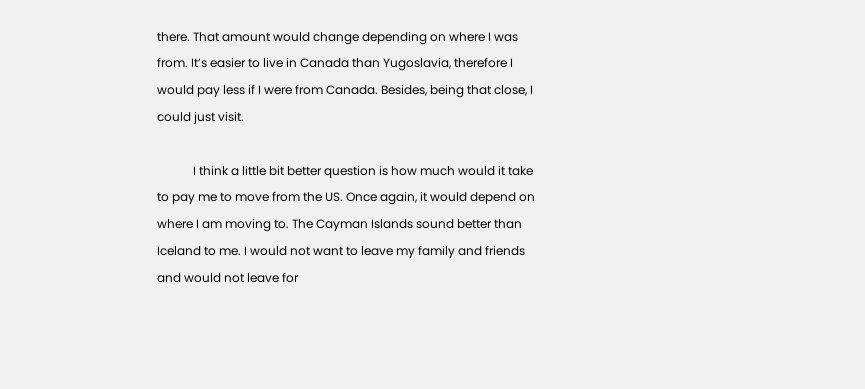there. That amount would change depending on where I was from. It’s easier to live in Canada than Yugoslavia, therefore I would pay less if I were from Canada. Besides, being that close, I could just visit.

            I think a little bit better question is how much would it take to pay me to move from the US. Once again, it would depend on where I am moving to. The Cayman Islands sound better than Iceland to me. I would not want to leave my family and friends and would not leave for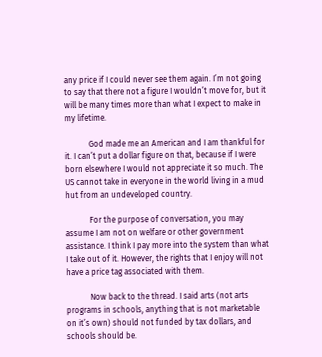any price if I could never see them again. I’m not going to say that there not a figure I wouldn’t move for, but it will be many times more than what I expect to make in my lifetime.

            God made me an American and I am thankful for it. I can’t put a dollar figure on that, because if I were born elsewhere I would not appreciate it so much. The US cannot take in everyone in the world living in a mud hut from an undeveloped country.

            For the purpose of conversation, you may assume I am not on welfare or other government assistance. I think I pay more into the system than what I take out of it. However, the rights that I enjoy will not have a price tag associated with them.

            Now back to the thread. I said arts (not arts programs in schools, anything that is not marketable on it’s own) should not funded by tax dollars, and schools should be.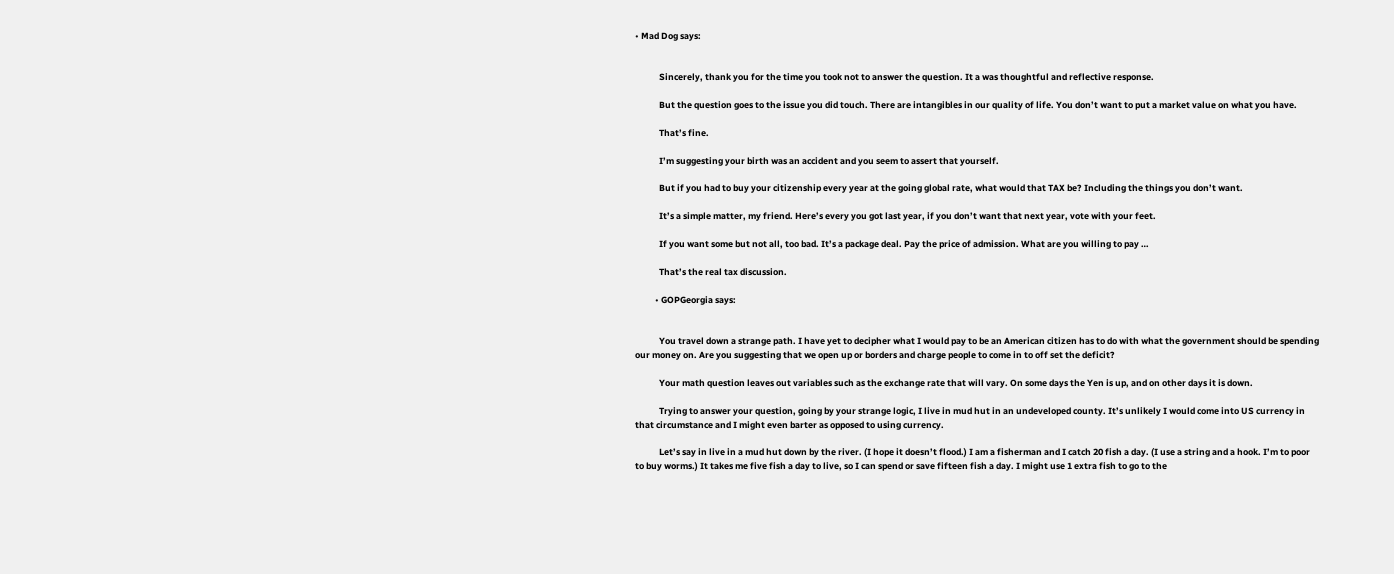• Mad Dog says:


            Sincerely, thank you for the time you took not to answer the question. It a was thoughtful and reflective response.

            But the question goes to the issue you did touch. There are intangibles in our quality of life. You don’t want to put a market value on what you have.

            That’s fine.

            I’m suggesting your birth was an accident and you seem to assert that yourself.

            But if you had to buy your citizenship every year at the going global rate, what would that TAX be? Including the things you don’t want.

            It’s a simple matter, my friend. Here’s every you got last year, if you don’t want that next year, vote with your feet.

            If you want some but not all, too bad. It’s a package deal. Pay the price of admission. What are you willing to pay …

            That’s the real tax discussion.

          • GOPGeorgia says:


            You travel down a strange path. I have yet to decipher what I would pay to be an American citizen has to do with what the government should be spending our money on. Are you suggesting that we open up or borders and charge people to come in to off set the deficit?

            Your math question leaves out variables such as the exchange rate that will vary. On some days the Yen is up, and on other days it is down.

            Trying to answer your question, going by your strange logic, I live in mud hut in an undeveloped county. It’s unlikely I would come into US currency in that circumstance and I might even barter as opposed to using currency.

            Let’s say in live in a mud hut down by the river. (I hope it doesn’t flood.) I am a fisherman and I catch 20 fish a day. (I use a string and a hook. I’m to poor to buy worms.) It takes me five fish a day to live, so I can spend or save fifteen fish a day. I might use 1 extra fish to go to the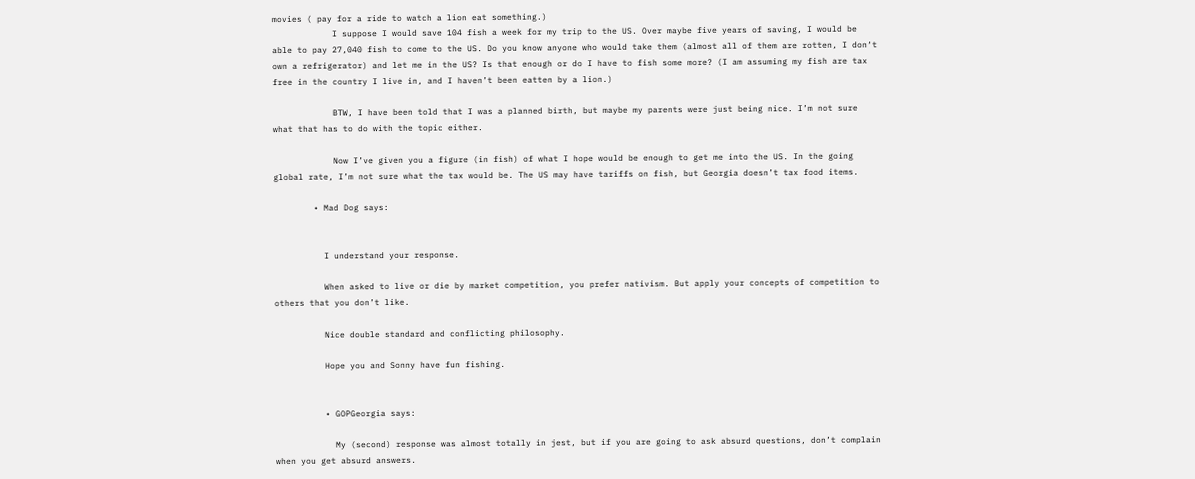movies ( pay for a ride to watch a lion eat something.)
            I suppose I would save 104 fish a week for my trip to the US. Over maybe five years of saving, I would be able to pay 27,040 fish to come to the US. Do you know anyone who would take them (almost all of them are rotten, I don‘t own a refrigerator) and let me in the US? Is that enough or do I have to fish some more? (I am assuming my fish are tax free in the country I live in, and I haven’t been eatten by a lion.)

            BTW, I have been told that I was a planned birth, but maybe my parents were just being nice. I’m not sure what that has to do with the topic either.

            Now I’ve given you a figure (in fish) of what I hope would be enough to get me into the US. In the going global rate, I’m not sure what the tax would be. The US may have tariffs on fish, but Georgia doesn’t tax food items.

        • Mad Dog says:


          I understand your response.

          When asked to live or die by market competition, you prefer nativism. But apply your concepts of competition to others that you don’t like.

          Nice double standard and conflicting philosophy.

          Hope you and Sonny have fun fishing.


          • GOPGeorgia says:

            My (second) response was almost totally in jest, but if you are going to ask absurd questions, don’t complain when you get absurd answers.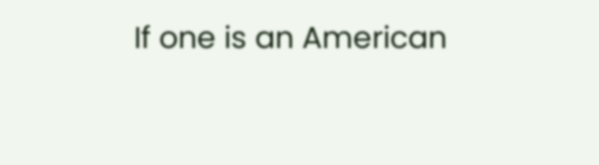If one is an American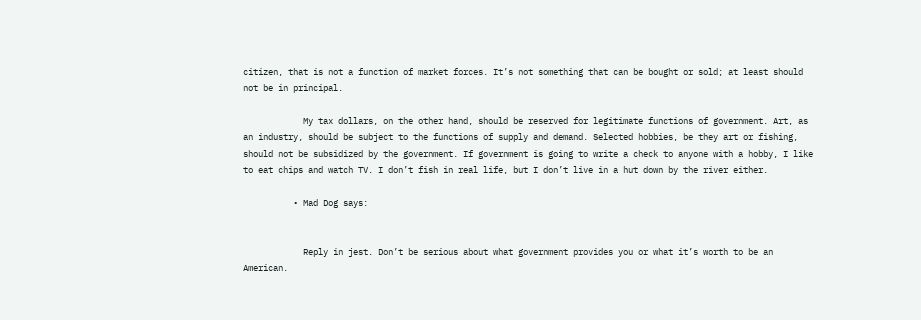citizen, that is not a function of market forces. It’s not something that can be bought or sold; at least should not be in principal.

            My tax dollars, on the other hand, should be reserved for legitimate functions of government. Art, as an industry, should be subject to the functions of supply and demand. Selected hobbies, be they art or fishing, should not be subsidized by the government. If government is going to write a check to anyone with a hobby, I like to eat chips and watch TV. I don’t fish in real life, but I don’t live in a hut down by the river either.

          • Mad Dog says:


            Reply in jest. Don’t be serious about what government provides you or what it’s worth to be an American.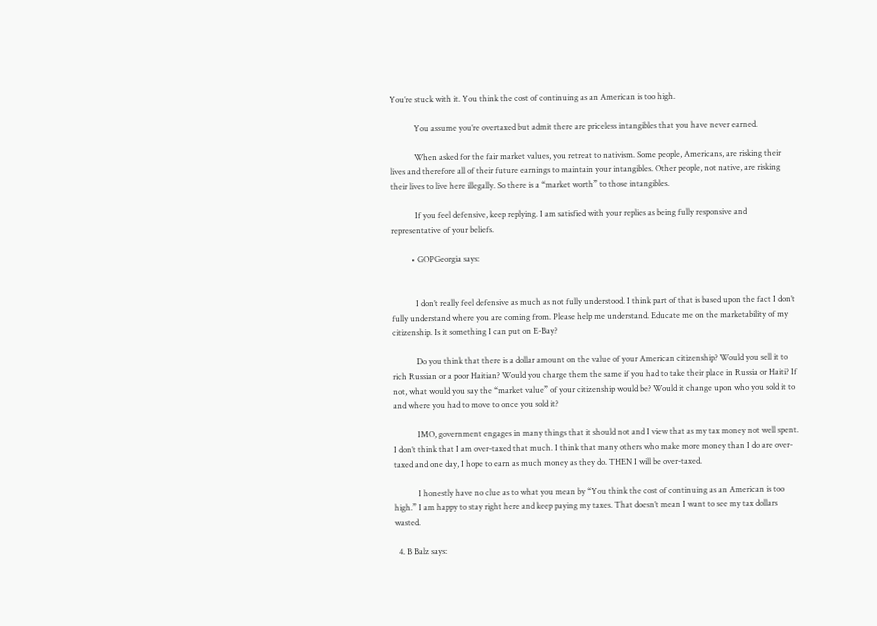You’re stuck with it. You think the cost of continuing as an American is too high.

            You assume you’re overtaxed but admit there are priceless intangibles that you have never earned.

            When asked for the fair market values, you retreat to nativism. Some people, Americans, are risking their lives and therefore all of their future earnings to maintain your intangibles. Other people, not native, are risking their lives to live here illegally. So there is a “market worth” to those intangibles.

            If you feel defensive, keep replying. I am satisfied with your replies as being fully responsive and representative of your beliefs.

          • GOPGeorgia says:


            I don’t really feel defensive as much as not fully understood. I think part of that is based upon the fact I don’t fully understand where you are coming from. Please help me understand. Educate me on the marketability of my citizenship. Is it something I can put on E-Bay?

            Do you think that there is a dollar amount on the value of your American citizenship? Would you sell it to rich Russian or a poor Haitian? Would you charge them the same if you had to take their place in Russia or Haiti? If not, what would you say the “market value” of your citizenship would be? Would it change upon who you sold it to and where you had to move to once you sold it?

            IMO, government engages in many things that it should not and I view that as my tax money not well spent. I don’t think that I am over-taxed that much. I think that many others who make more money than I do are over-taxed and one day, I hope to earn as much money as they do. THEN I will be over-taxed.

            I honestly have no clue as to what you mean by “You think the cost of continuing as an American is too high.” I am happy to stay right here and keep paying my taxes. That doesn’t mean I want to see my tax dollars wasted.

  4. B Balz says: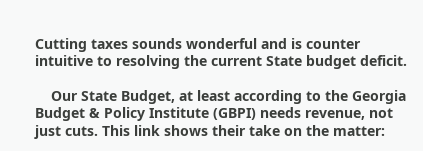Cutting taxes sounds wonderful and is counter intuitive to resolving the current State budget deficit.

    Our State Budget, at least according to the Georgia Budget & Policy Institute (GBPI) needs revenue, not just cuts. This link shows their take on the matter: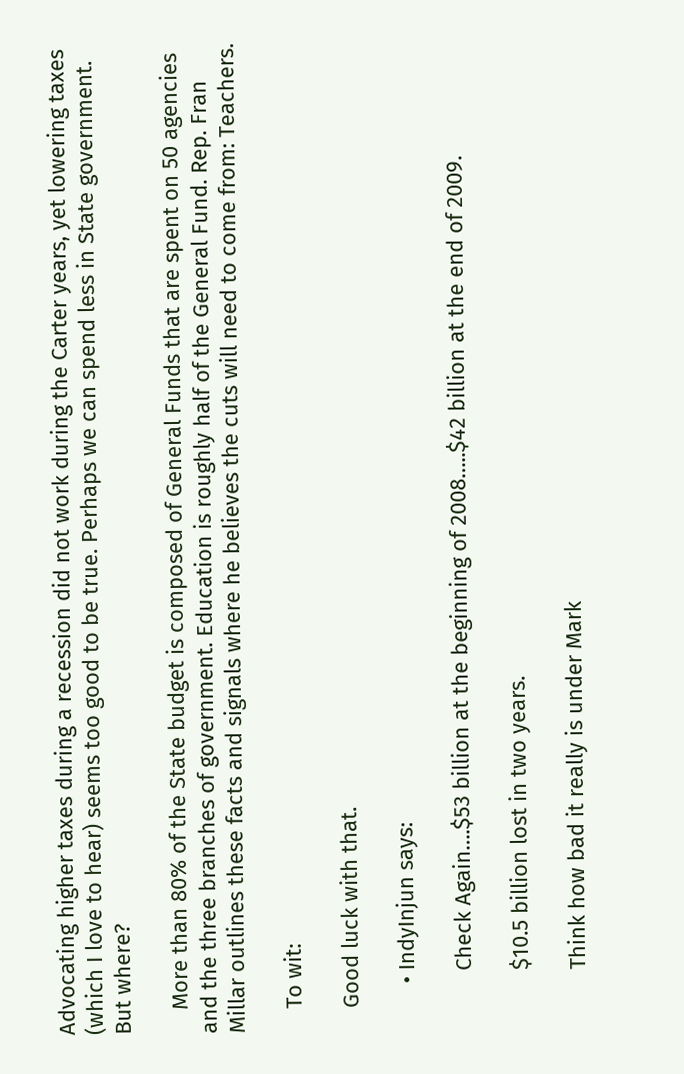Advocating higher taxes during a recession did not work during the Carter years, yet lowering taxes (which I love to hear) seems too good to be true. Perhaps we can spend less in State government. But where?

    More than 80% of the State budget is composed of General Funds that are spent on 50 agencies and the three branches of government. Education is roughly half of the General Fund. Rep. Fran Millar outlines these facts and signals where he believes the cuts will need to come from: Teachers.

    To wit:

    Good luck with that.

        • IndyInjun says:

          Check Again….$53 billion at the beginning of 2008…..$42 billion at the end of 2009.

          $10.5 billion lost in two years.

          Think how bad it really is under Mark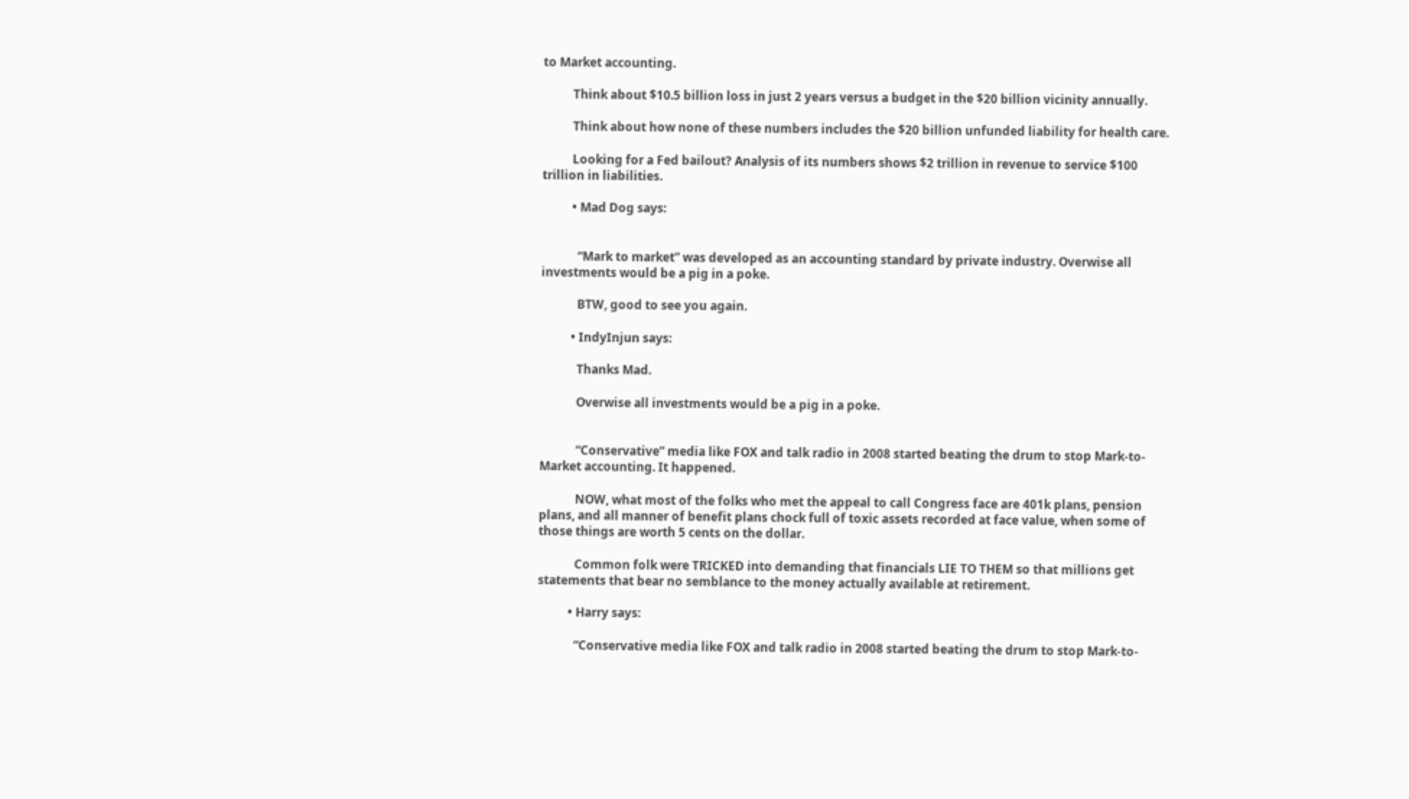to Market accounting.

          Think about $10.5 billion loss in just 2 years versus a budget in the $20 billion vicinity annually.

          Think about how none of these numbers includes the $20 billion unfunded liability for health care.

          Looking for a Fed bailout? Analysis of its numbers shows $2 trillion in revenue to service $100 trillion in liabilities.

          • Mad Dog says:


            “Mark to market” was developed as an accounting standard by private industry. Overwise all investments would be a pig in a poke.

            BTW, good to see you again.

          • IndyInjun says:

            Thanks Mad.

            Overwise all investments would be a pig in a poke.


            “Conservative” media like FOX and talk radio in 2008 started beating the drum to stop Mark-to-Market accounting. It happened.

            NOW, what most of the folks who met the appeal to call Congress face are 401k plans, pension plans, and all manner of benefit plans chock full of toxic assets recorded at face value, when some of those things are worth 5 cents on the dollar.

            Common folk were TRICKED into demanding that financials LIE TO THEM so that millions get statements that bear no semblance to the money actually available at retirement.

          • Harry says:

            “Conservative media like FOX and talk radio in 2008 started beating the drum to stop Mark-to-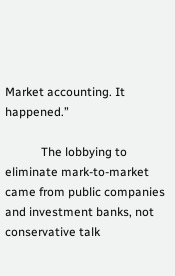Market accounting. It happened.”

            The lobbying to eliminate mark-to-market came from public companies and investment banks, not conservative talk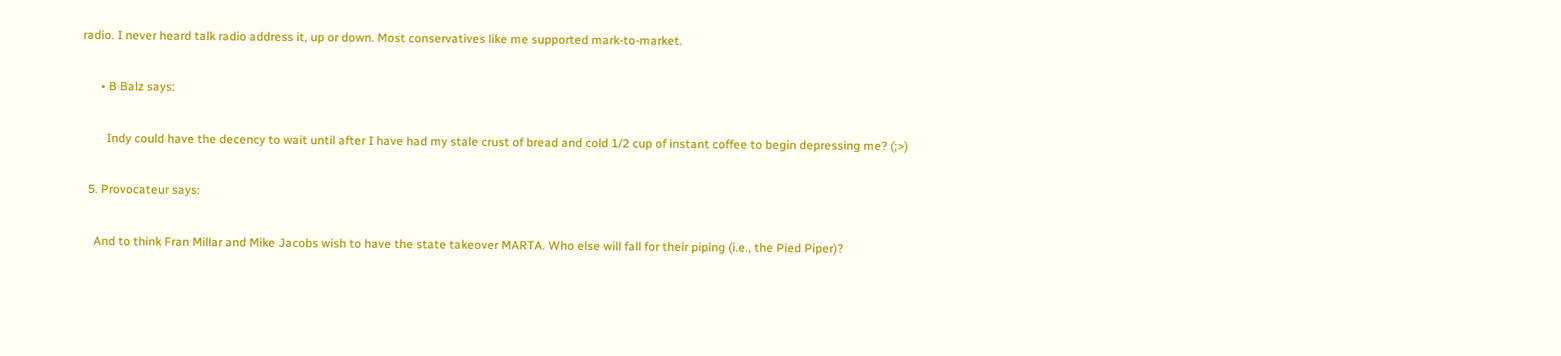radio. I never heard talk radio address it, up or down. Most conservatives like me supported mark-to-market.

      • B Balz says:

        Indy could have the decency to wait until after I have had my stale crust of bread and cold 1/2 cup of instant coffee to begin depressing me? (;>)

  5. Provocateur says:

    And to think Fran Millar and Mike Jacobs wish to have the state takeover MARTA. Who else will fall for their piping (i.e., the Pied Piper)?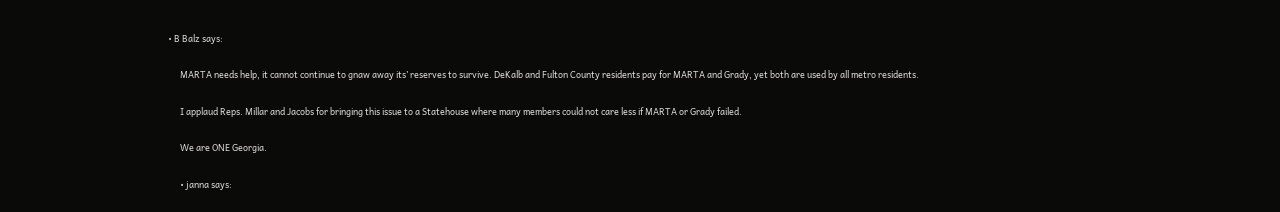• B Balz says:

      MARTA needs help, it cannot continue to gnaw away its’ reserves to survive. DeKalb and Fulton County residents pay for MARTA and Grady, yet both are used by all metro residents.

      I applaud Reps. Millar and Jacobs for bringing this issue to a Statehouse where many members could not care less if MARTA or Grady failed.

      We are ONE Georgia.

      • janna says: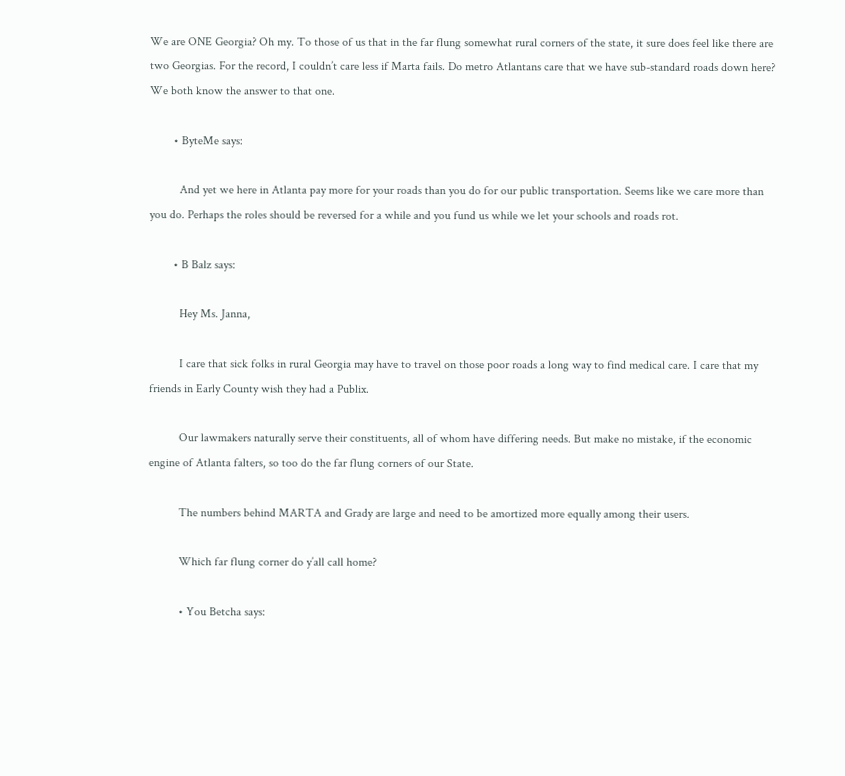We are ONE Georgia? Oh my. To those of us that in the far flung somewhat rural corners of the state, it sure does feel like there are two Georgias. For the record, I couldn’t care less if Marta fails. Do metro Atlantans care that we have sub-standard roads down here? We both know the answer to that one.

        • ByteMe says:

          And yet we here in Atlanta pay more for your roads than you do for our public transportation. Seems like we care more than you do. Perhaps the roles should be reversed for a while and you fund us while we let your schools and roads rot.

        • B Balz says:

          Hey Ms. Janna,

          I care that sick folks in rural Georgia may have to travel on those poor roads a long way to find medical care. I care that my friends in Early County wish they had a Publix.

          Our lawmakers naturally serve their constituents, all of whom have differing needs. But make no mistake, if the economic engine of Atlanta falters, so too do the far flung corners of our State.

          The numbers behind MARTA and Grady are large and need to be amortized more equally among their users.

          Which far flung corner do y’all call home?

          • You Betcha says: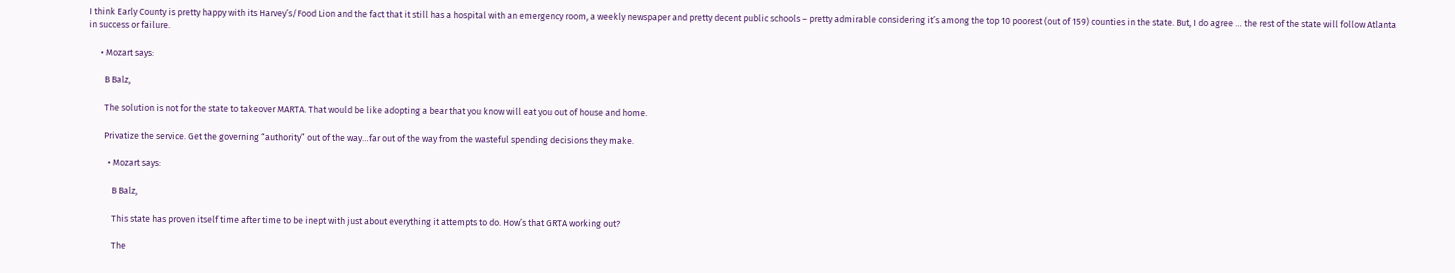I think Early County is pretty happy with its Harvey’s/Food Lion and the fact that it still has a hospital with an emergency room, a weekly newspaper and pretty decent public schools – pretty admirable considering it’s among the top 10 poorest (out of 159) counties in the state. But, I do agree … the rest of the state will follow Atlanta in success or failure.

      • Mozart says:

        B Balz,

        The solution is not for the state to takeover MARTA. That would be like adopting a bear that you know will eat you out of house and home.

        Privatize the service. Get the governing “authority” out of the way…far out of the way from the wasteful spending decisions they make.

          • Mozart says:

            B Balz,

            This state has proven itself time after time to be inept with just about everything it attempts to do. How’s that GRTA working out?

            The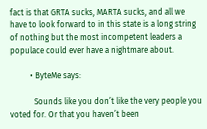fact is that GRTA sucks, MARTA sucks, and all we have to look forward to in this state is a long string of nothing but the most incompetent leaders a populace could ever have a nightmare about.

          • ByteMe says:

            Sounds like you don’t like the very people you voted for. Or that you haven’t been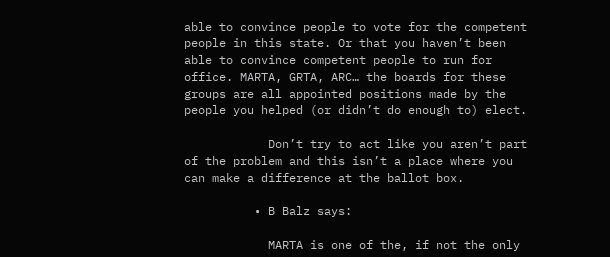able to convince people to vote for the competent people in this state. Or that you haven’t been able to convince competent people to run for office. MARTA, GRTA, ARC… the boards for these groups are all appointed positions made by the people you helped (or didn’t do enough to) elect.

            Don’t try to act like you aren’t part of the problem and this isn’t a place where you can make a difference at the ballot box.

          • B Balz says:

            MARTA is one of the, if not the only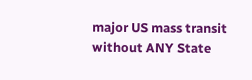major US mass transit without ANY State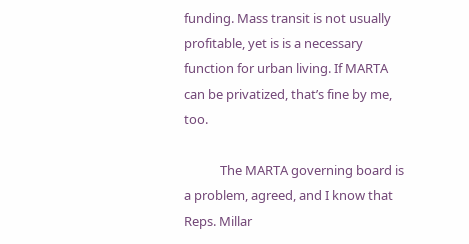funding. Mass transit is not usually profitable, yet is is a necessary function for urban living. If MARTA can be privatized, that’s fine by me, too.

            The MARTA governing board is a problem, agreed, and I know that Reps. Millar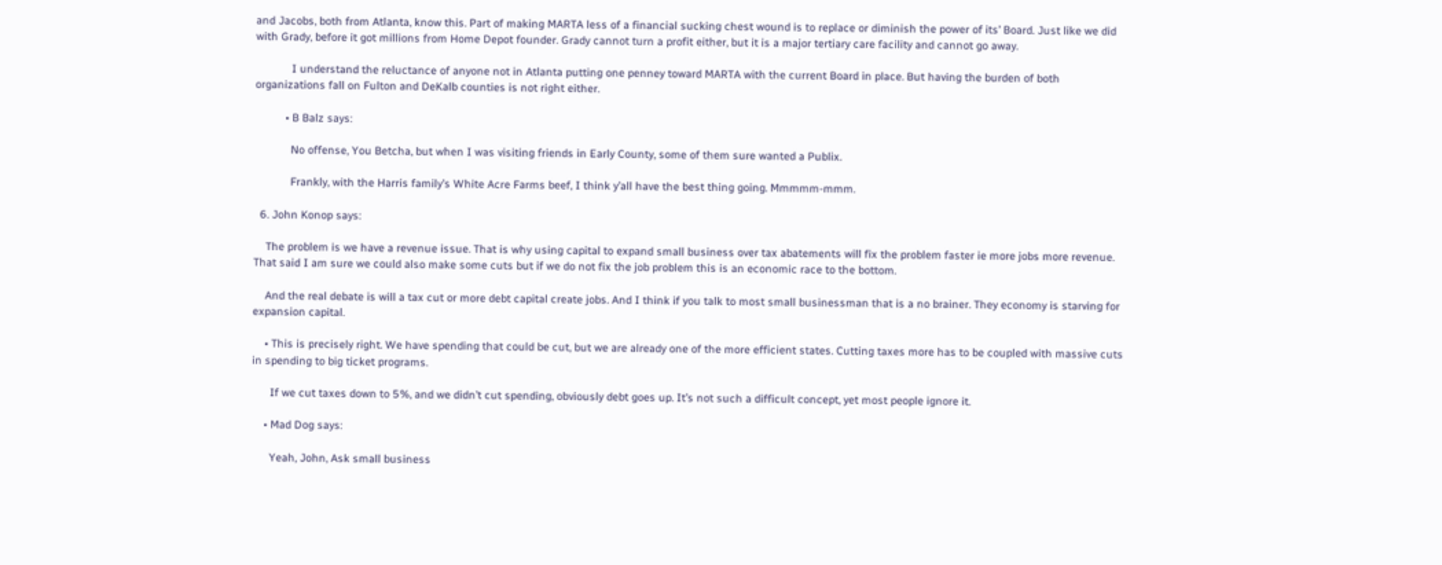and Jacobs, both from Atlanta, know this. Part of making MARTA less of a financial sucking chest wound is to replace or diminish the power of its’ Board. Just like we did with Grady, before it got millions from Home Depot founder. Grady cannot turn a profit either, but it is a major tertiary care facility and cannot go away.

            I understand the reluctance of anyone not in Atlanta putting one penney toward MARTA with the current Board in place. But having the burden of both organizations fall on Fulton and DeKalb counties is not right either.

          • B Balz says:

            No offense, You Betcha, but when I was visiting friends in Early County, some of them sure wanted a Publix.

            Frankly, with the Harris family’s White Acre Farms beef, I think y’all have the best thing going. Mmmmm-mmm.

  6. John Konop says:

    The problem is we have a revenue issue. That is why using capital to expand small business over tax abatements will fix the problem faster ie more jobs more revenue. That said I am sure we could also make some cuts but if we do not fix the job problem this is an economic race to the bottom.

    And the real debate is will a tax cut or more debt capital create jobs. And I think if you talk to most small businessman that is a no brainer. They economy is starving for expansion capital.

    • This is precisely right. We have spending that could be cut, but we are already one of the more efficient states. Cutting taxes more has to be coupled with massive cuts in spending to big ticket programs.

      If we cut taxes down to 5%, and we didn’t cut spending, obviously debt goes up. It’s not such a difficult concept, yet most people ignore it.

    • Mad Dog says:

      Yeah, John, Ask small business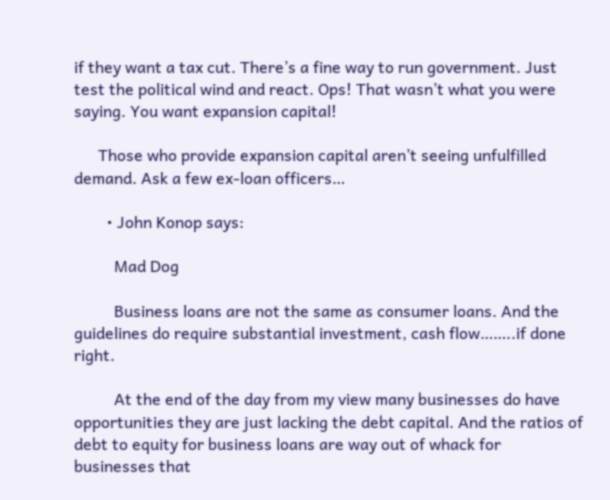if they want a tax cut. There’s a fine way to run government. Just test the political wind and react. Ops! That wasn’t what you were saying. You want expansion capital!

      Those who provide expansion capital aren’t seeing unfulfilled demand. Ask a few ex-loan officers…

        • John Konop says:

          Mad Dog

          Business loans are not the same as consumer loans. And the guidelines do require substantial investment, cash flow……..if done right.

          At the end of the day from my view many businesses do have opportunities they are just lacking the debt capital. And the ratios of debt to equity for business loans are way out of whack for businesses that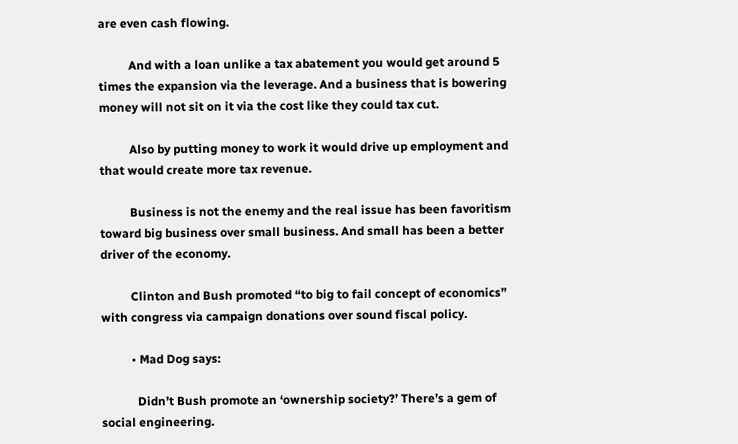are even cash flowing.

          And with a loan unlike a tax abatement you would get around 5 times the expansion via the leverage. And a business that is bowering money will not sit on it via the cost like they could tax cut.

          Also by putting money to work it would drive up employment and that would create more tax revenue.

          Business is not the enemy and the real issue has been favoritism toward big business over small business. And small has been a better driver of the economy.

          Clinton and Bush promoted “to big to fail concept of economics” with congress via campaign donations over sound fiscal policy.

          • Mad Dog says:

            Didn’t Bush promote an ‘ownership society?’ There’s a gem of social engineering.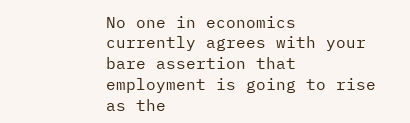No one in economics currently agrees with your bare assertion that employment is going to rise as the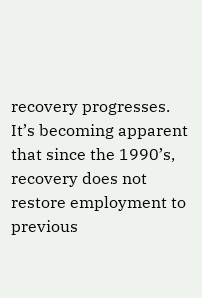recovery progresses. It’s becoming apparent that since the 1990’s, recovery does not restore employment to previous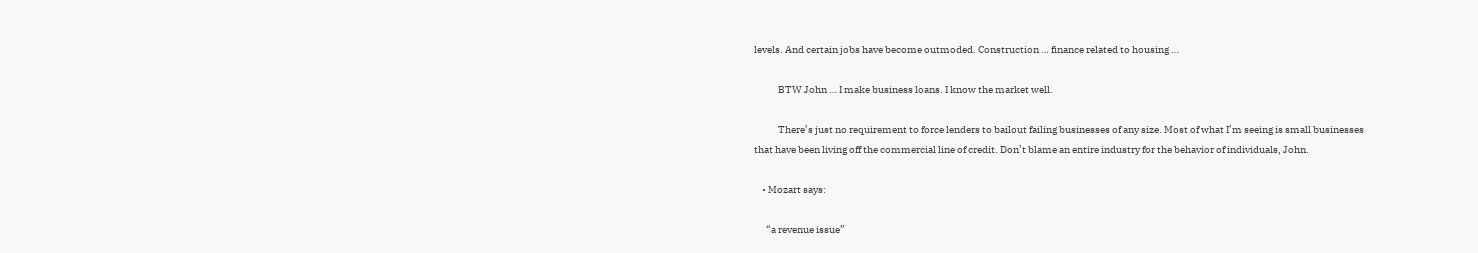levels. And certain jobs have become outmoded. Construction … finance related to housing …

            BTW John … I make business loans. I know the market well.

            There’s just no requirement to force lenders to bailout failing businesses of any size. Most of what I’m seeing is small businesses that have been living off the commercial line of credit. Don’t blame an entire industry for the behavior of individuals, John.

    • Mozart says:

      “a revenue issue”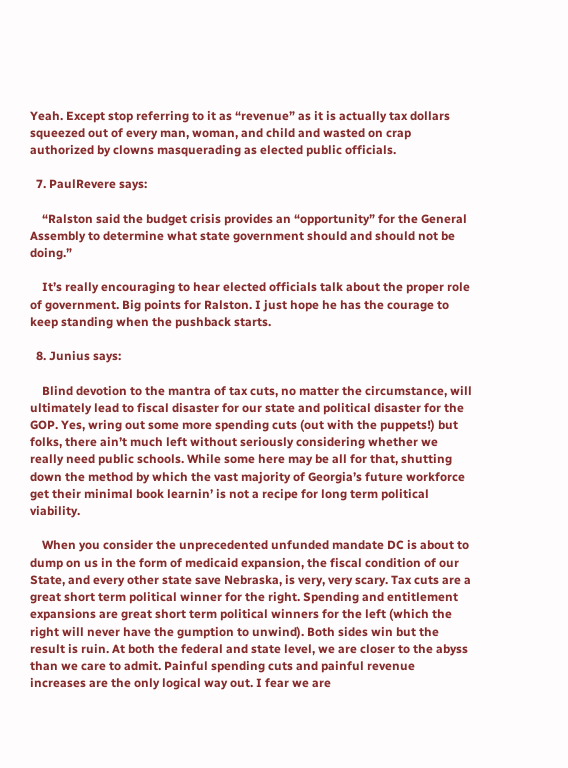Yeah. Except stop referring to it as “revenue” as it is actually tax dollars squeezed out of every man, woman, and child and wasted on crap authorized by clowns masquerading as elected public officials.

  7. PaulRevere says:

    “Ralston said the budget crisis provides an “opportunity” for the General Assembly to determine what state government should and should not be doing.”

    It’s really encouraging to hear elected officials talk about the proper role of government. Big points for Ralston. I just hope he has the courage to keep standing when the pushback starts.

  8. Junius says:

    Blind devotion to the mantra of tax cuts, no matter the circumstance, will ultimately lead to fiscal disaster for our state and political disaster for the GOP. Yes, wring out some more spending cuts (out with the puppets!) but folks, there ain’t much left without seriously considering whether we really need public schools. While some here may be all for that, shutting down the method by which the vast majority of Georgia’s future workforce get their minimal book learnin’ is not a recipe for long term political viability.

    When you consider the unprecedented unfunded mandate DC is about to dump on us in the form of medicaid expansion, the fiscal condition of our State, and every other state save Nebraska, is very, very scary. Tax cuts are a great short term political winner for the right. Spending and entitlement expansions are great short term political winners for the left (which the right will never have the gumption to unwind). Both sides win but the result is ruin. At both the federal and state level, we are closer to the abyss than we care to admit. Painful spending cuts and painful revenue increases are the only logical way out. I fear we are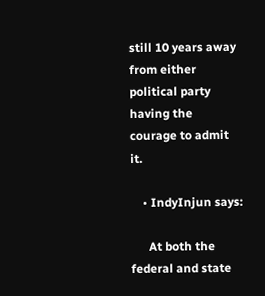still 10 years away from either political party having the courage to admit it.

    • IndyInjun says:

      At both the federal and state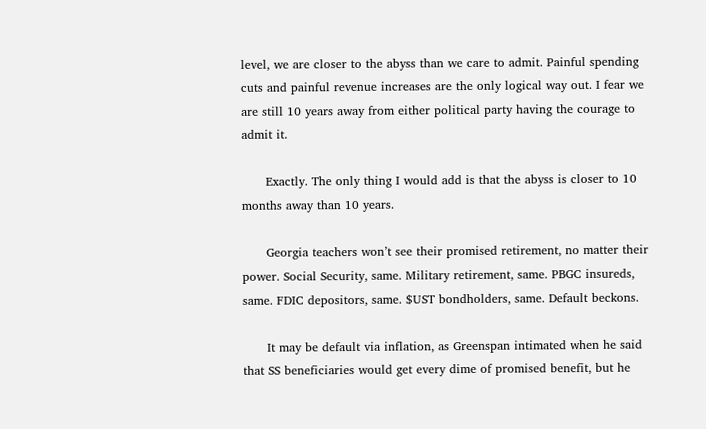level, we are closer to the abyss than we care to admit. Painful spending cuts and painful revenue increases are the only logical way out. I fear we are still 10 years away from either political party having the courage to admit it.

      Exactly. The only thing I would add is that the abyss is closer to 10 months away than 10 years.

      Georgia teachers won’t see their promised retirement, no matter their power. Social Security, same. Military retirement, same. PBGC insureds, same. FDIC depositors, same. $UST bondholders, same. Default beckons.

      It may be default via inflation, as Greenspan intimated when he said that SS beneficiaries would get every dime of promised benefit, but he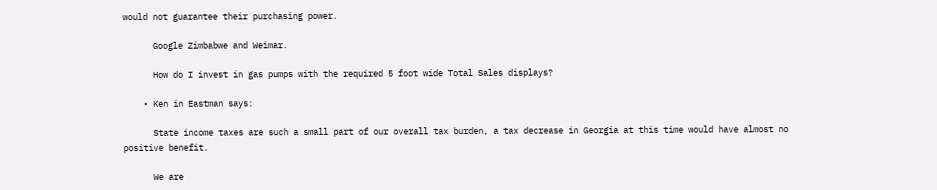would not guarantee their purchasing power.

      Google Zimbabwe and Weimar.

      How do I invest in gas pumps with the required 5 foot wide Total Sales displays?

    • Ken in Eastman says:

      State income taxes are such a small part of our overall tax burden, a tax decrease in Georgia at this time would have almost no positive benefit.

      We are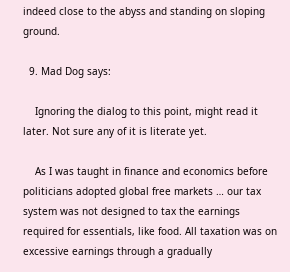indeed close to the abyss and standing on sloping ground.

  9. Mad Dog says:

    Ignoring the dialog to this point, might read it later. Not sure any of it is literate yet.

    As I was taught in finance and economics before politicians adopted global free markets … our tax system was not designed to tax the earnings required for essentials, like food. All taxation was on excessive earnings through a gradually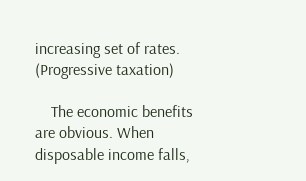increasing set of rates. (Progressive taxation)

    The economic benefits are obvious. When disposable income falls,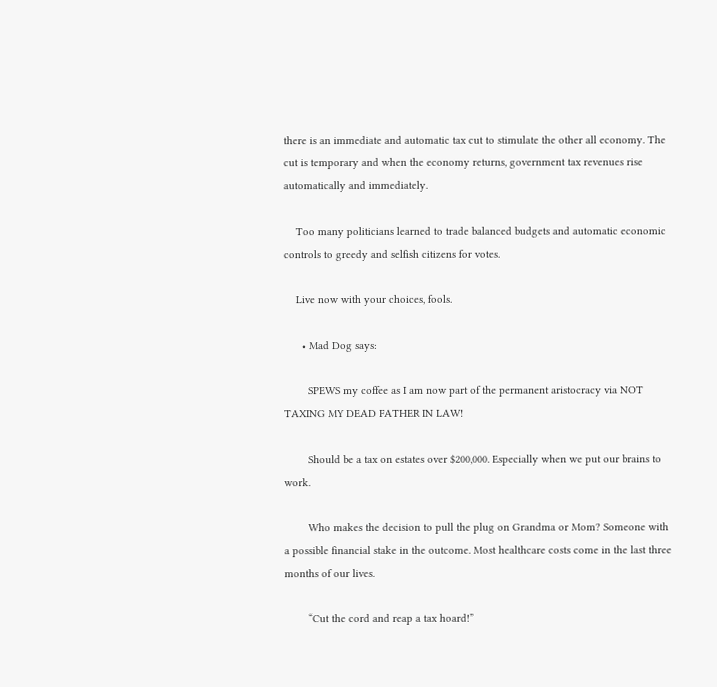there is an immediate and automatic tax cut to stimulate the other all economy. The cut is temporary and when the economy returns, government tax revenues rise automatically and immediately.

    Too many politicians learned to trade balanced budgets and automatic economic controls to greedy and selfish citizens for votes.

    Live now with your choices, fools.

      • Mad Dog says:

        SPEWS my coffee as I am now part of the permanent aristocracy via NOT TAXING MY DEAD FATHER IN LAW!

        Should be a tax on estates over $200,000. Especially when we put our brains to work.

        Who makes the decision to pull the plug on Grandma or Mom? Someone with a possible financial stake in the outcome. Most healthcare costs come in the last three months of our lives.

        “Cut the cord and reap a tax hoard!”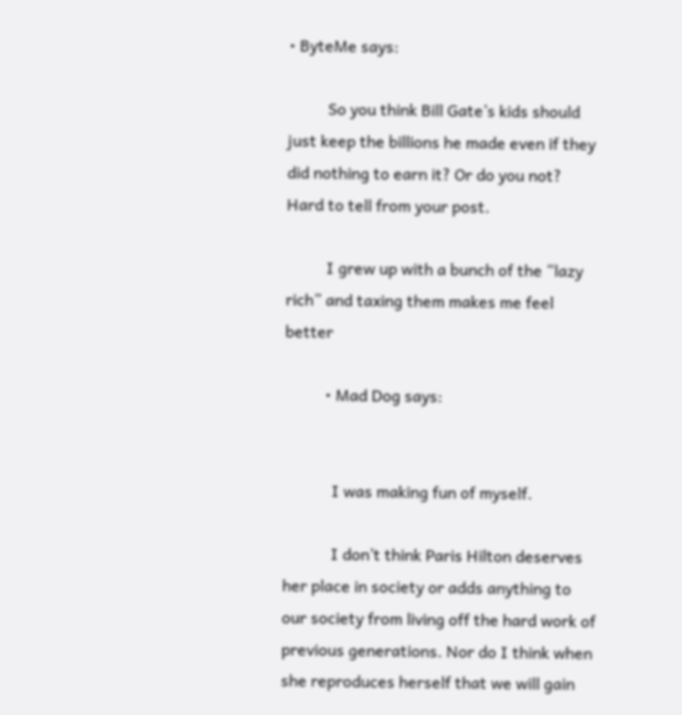• ByteMe says:

          So you think Bill Gate’s kids should just keep the billions he made even if they did nothing to earn it? Or do you not? Hard to tell from your post.

          I grew up with a bunch of the “lazy rich” and taxing them makes me feel better

          • Mad Dog says:


            I was making fun of myself.

            I don’t think Paris Hilton deserves her place in society or adds anything to our society from living off the hard work of previous generations. Nor do I think when she reproduces herself that we will gain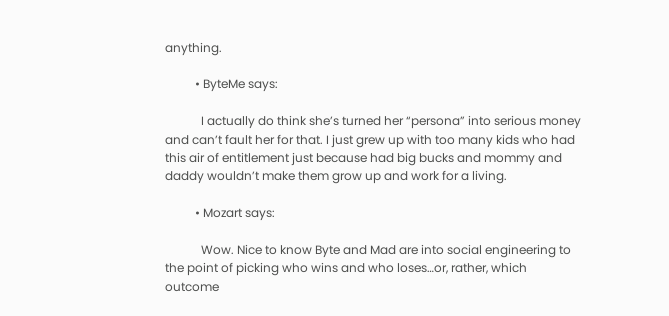anything.

          • ByteMe says:

            I actually do think she’s turned her “persona” into serious money and can’t fault her for that. I just grew up with too many kids who had this air of entitlement just because had big bucks and mommy and daddy wouldn’t make them grow up and work for a living.

          • Mozart says:

            Wow. Nice to know Byte and Mad are into social engineering to the point of picking who wins and who loses…or, rather, which outcome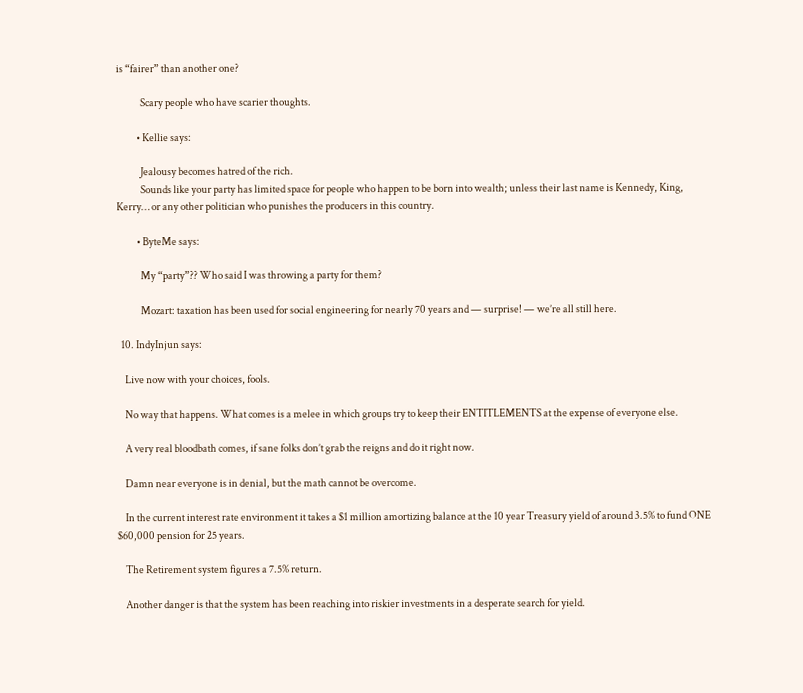is “fairer” than another one?

            Scary people who have scarier thoughts.

          • Kellie says:

            Jealousy becomes hatred of the rich.
            Sounds like your party has limited space for people who happen to be born into wealth; unless their last name is Kennedy, King, Kerry… or any other politician who punishes the producers in this country.

          • ByteMe says:

            My “party”?? Who said I was throwing a party for them?

            Mozart: taxation has been used for social engineering for nearly 70 years and — surprise! — we’re all still here.

  10. IndyInjun says:

    Live now with your choices, fools.

    No way that happens. What comes is a melee in which groups try to keep their ENTITLEMENTS at the expense of everyone else.

    A very real bloodbath comes, if sane folks don’t grab the reigns and do it right now.

    Damn near everyone is in denial, but the math cannot be overcome.

    In the current interest rate environment it takes a $1 million amortizing balance at the 10 year Treasury yield of around 3.5% to fund ONE $60,000 pension for 25 years.

    The Retirement system figures a 7.5% return.

    Another danger is that the system has been reaching into riskier investments in a desperate search for yield.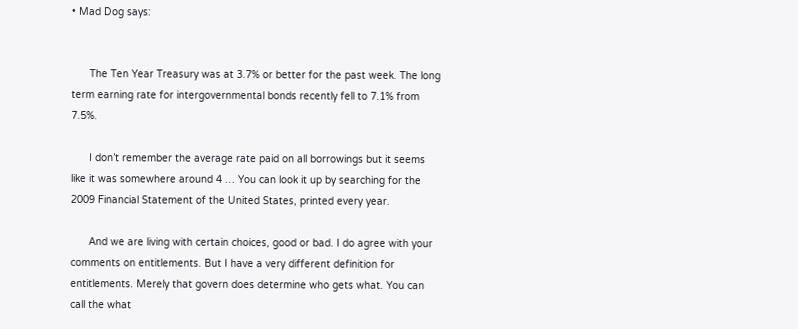• Mad Dog says:


      The Ten Year Treasury was at 3.7% or better for the past week. The long term earning rate for intergovernmental bonds recently fell to 7.1% from 7.5%.

      I don’t remember the average rate paid on all borrowings but it seems like it was somewhere around 4 … You can look it up by searching for the 2009 Financial Statement of the United States, printed every year.

      And we are living with certain choices, good or bad. I do agree with your comments on entitlements. But I have a very different definition for entitlements. Merely that govern does determine who gets what. You can call the what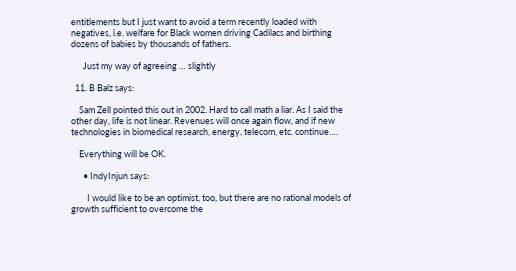entitlements but I just want to avoid a term recently loaded with negatives, i.e. welfare for Black women driving Cadilacs and birthing dozens of babies by thousands of fathers.

      Just my way of agreeing … slightly

  11. B Balz says:

    Sam Zell pointed this out in 2002. Hard to call math a liar. As I said the other day, life is not linear. Revenues will once again flow, and if new technologies in biomedical research, energy, telecom, etc. continue….

    Everything will be OK.

      • IndyInjun says:

        I would like to be an optimist, too, but there are no rational models of growth sufficient to overcome the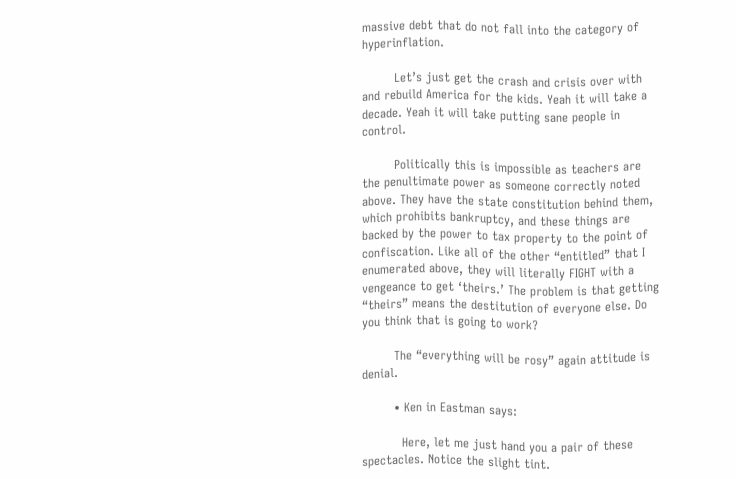massive debt that do not fall into the category of hyperinflation.

        Let’s just get the crash and crisis over with and rebuild America for the kids. Yeah it will take a decade. Yeah it will take putting sane people in control.

        Politically this is impossible as teachers are the penultimate power as someone correctly noted above. They have the state constitution behind them, which prohibits bankruptcy, and these things are backed by the power to tax property to the point of confiscation. Like all of the other “entitled” that I enumerated above, they will literally FIGHT with a vengeance to get ‘theirs.’ The problem is that getting “theirs” means the destitution of everyone else. Do you think that is going to work?

        The “everything will be rosy” again attitude is denial.

        • Ken in Eastman says:

          Here, let me just hand you a pair of these spectacles. Notice the slight tint.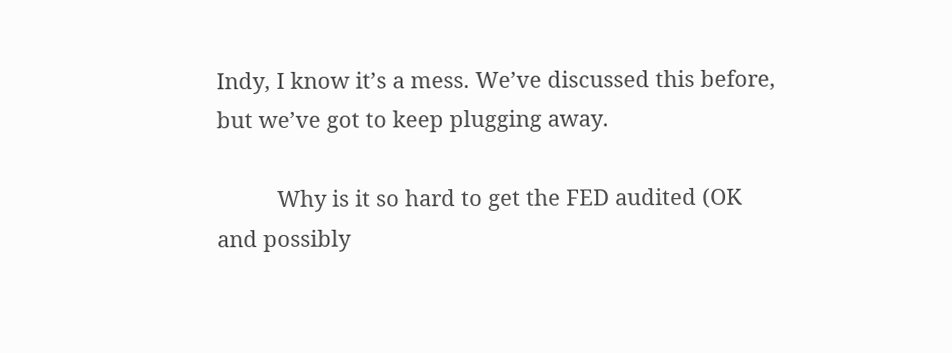Indy, I know it’s a mess. We’ve discussed this before, but we’ve got to keep plugging away.

          Why is it so hard to get the FED audited (OK and possibly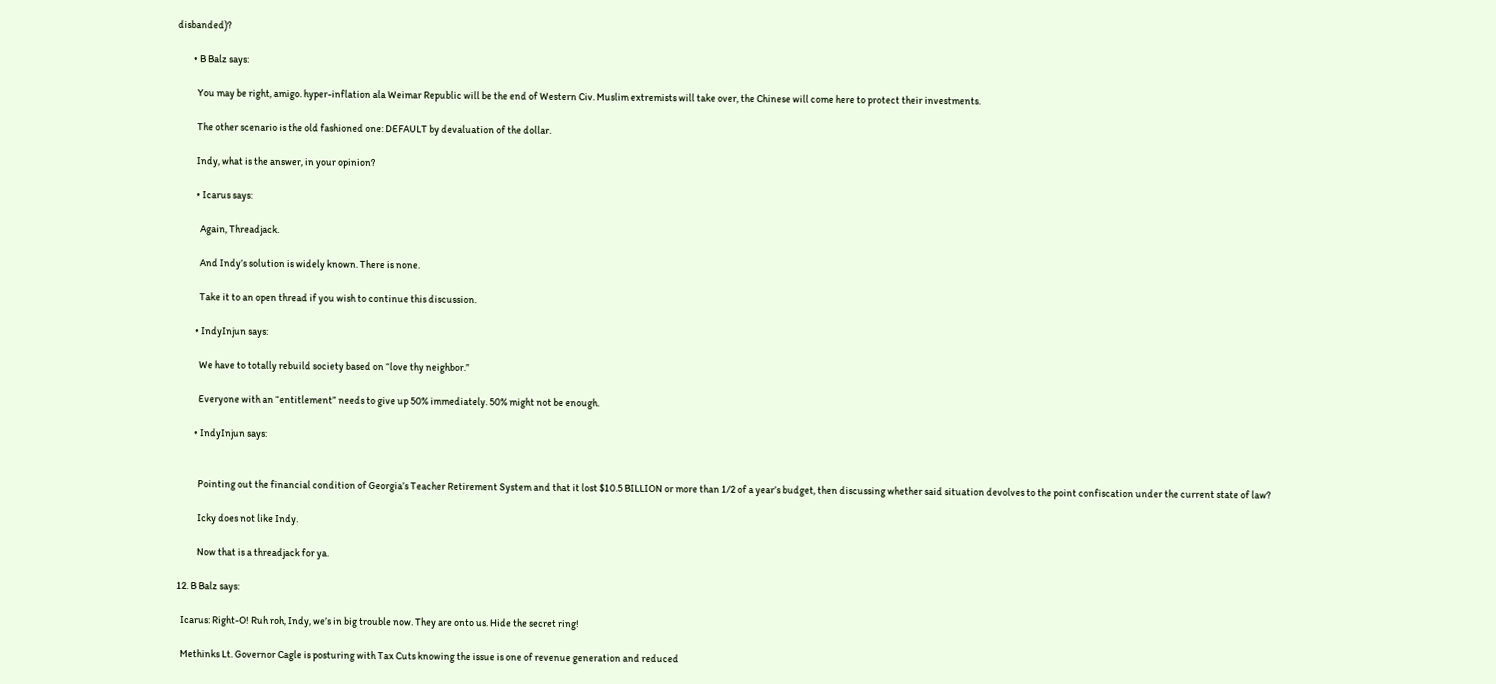disbanded)?

        • B Balz says:

          You may be right, amigo. hyper-inflation ala Weimar Republic will be the end of Western Civ. Muslim extremists will take over, the Chinese will come here to protect their investments.

          The other scenario is the old fashioned one: DEFAULT by devaluation of the dollar.

          Indy, what is the answer, in your opinion?

          • Icarus says:

            Again, Threadjack.

            And Indy’s solution is widely known. There is none.

            Take it to an open thread if you wish to continue this discussion.

          • IndyInjun says:

            We have to totally rebuild society based on “love thy neighbor.”

            Everyone with an “entitlement” needs to give up 50% immediately. 50% might not be enough.

          • IndyInjun says:


            Pointing out the financial condition of Georgia’s Teacher Retirement System and that it lost $10.5 BILLION or more than 1/2 of a year’s budget, then discussing whether said situation devolves to the point confiscation under the current state of law?

            Icky does not like Indy.

            Now that is a threadjack for ya.

  12. B Balz says:

    Icarus: Right-O! Ruh roh, Indy, we’s in big trouble now. They are onto us. Hide the secret ring!

    Methinks Lt. Governor Cagle is posturing with Tax Cuts knowing the issue is one of revenue generation and reduced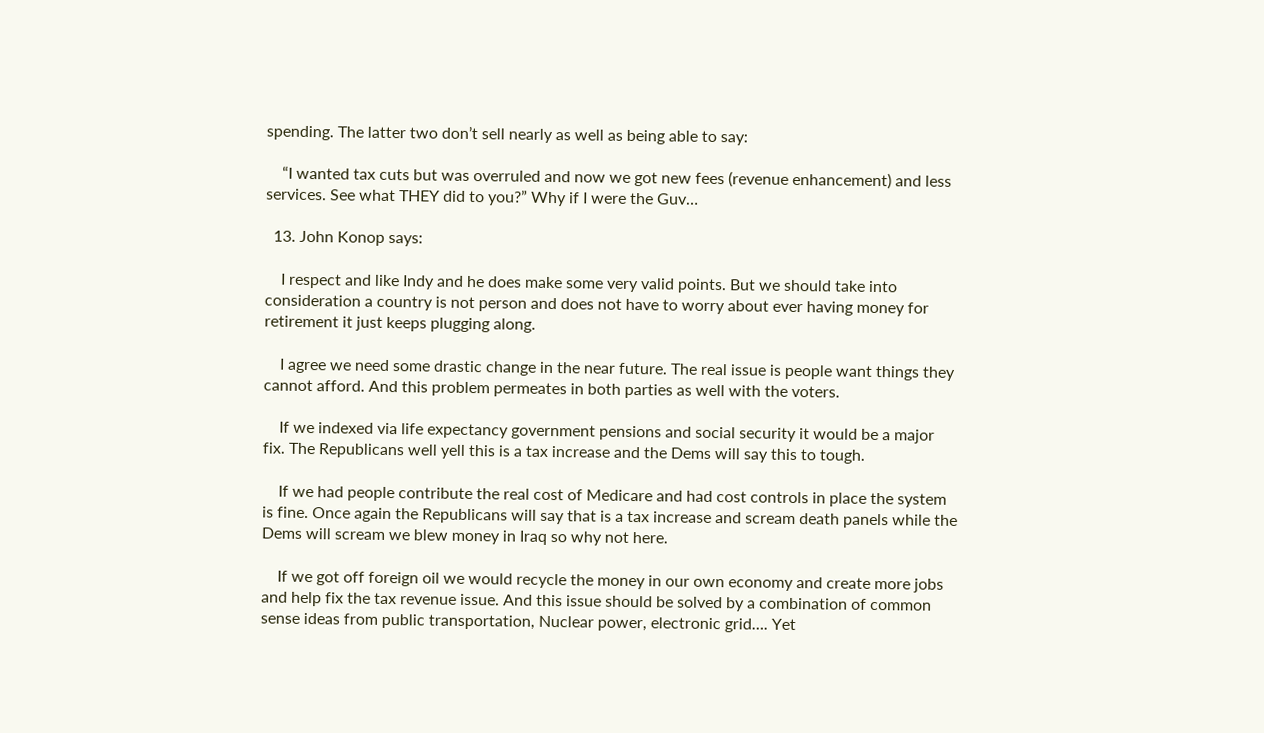spending. The latter two don’t sell nearly as well as being able to say:

    “I wanted tax cuts but was overruled and now we got new fees (revenue enhancement) and less services. See what THEY did to you?” Why if I were the Guv…

  13. John Konop says:

    I respect and like Indy and he does make some very valid points. But we should take into consideration a country is not person and does not have to worry about ever having money for retirement it just keeps plugging along.

    I agree we need some drastic change in the near future. The real issue is people want things they cannot afford. And this problem permeates in both parties as well with the voters.

    If we indexed via life expectancy government pensions and social security it would be a major fix. The Republicans well yell this is a tax increase and the Dems will say this to tough.

    If we had people contribute the real cost of Medicare and had cost controls in place the system is fine. Once again the Republicans will say that is a tax increase and scream death panels while the Dems will scream we blew money in Iraq so why not here.

    If we got off foreign oil we would recycle the money in our own economy and create more jobs and help fix the tax revenue issue. And this issue should be solved by a combination of common sense ideas from public transportation, Nuclear power, electronic grid…. Yet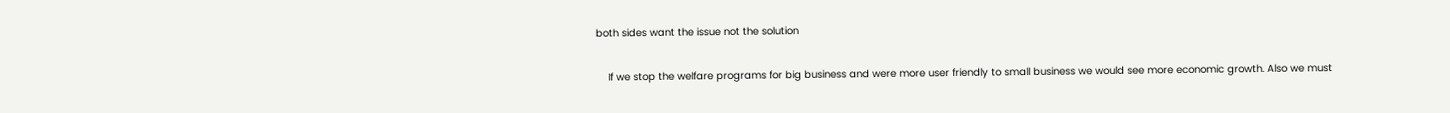both sides want the issue not the solution

    If we stop the welfare programs for big business and were more user friendly to small business we would see more economic growth. Also we must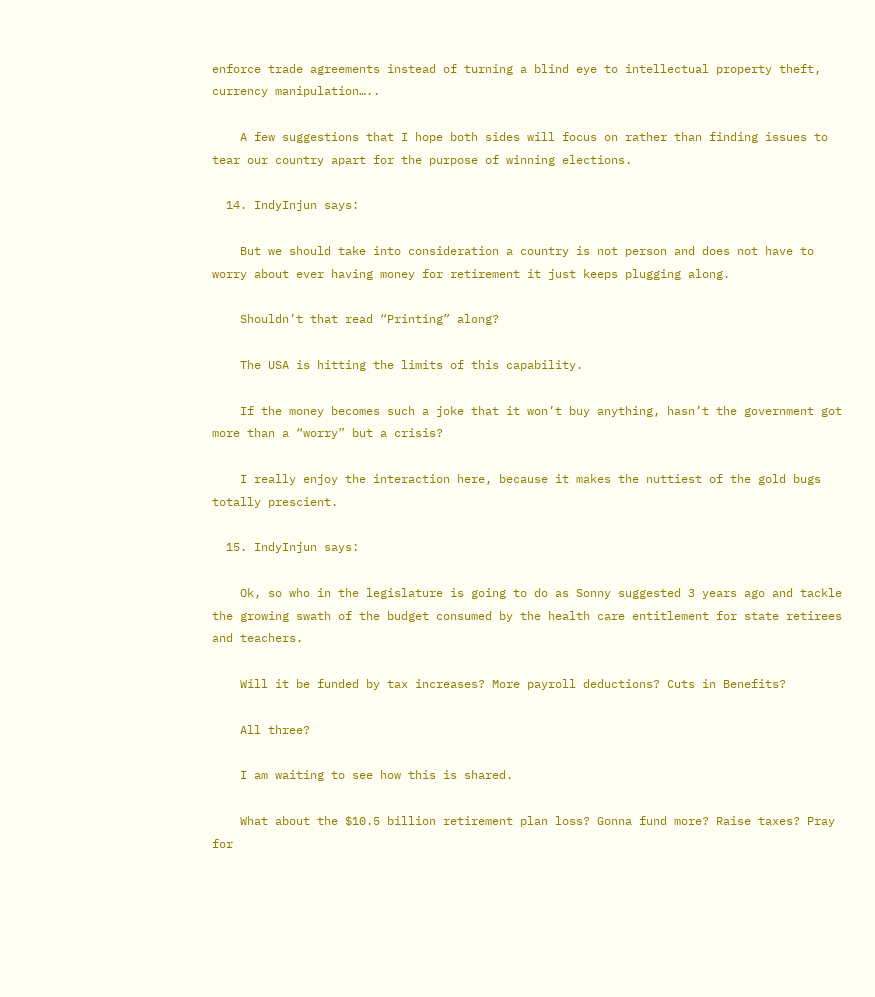enforce trade agreements instead of turning a blind eye to intellectual property theft, currency manipulation…..

    A few suggestions that I hope both sides will focus on rather than finding issues to tear our country apart for the purpose of winning elections.

  14. IndyInjun says:

    But we should take into consideration a country is not person and does not have to worry about ever having money for retirement it just keeps plugging along.

    Shouldn’t that read “Printing” along?

    The USA is hitting the limits of this capability.

    If the money becomes such a joke that it won’t buy anything, hasn’t the government got more than a “worry” but a crisis?

    I really enjoy the interaction here, because it makes the nuttiest of the gold bugs totally prescient.

  15. IndyInjun says:

    Ok, so who in the legislature is going to do as Sonny suggested 3 years ago and tackle the growing swath of the budget consumed by the health care entitlement for state retirees and teachers.

    Will it be funded by tax increases? More payroll deductions? Cuts in Benefits?

    All three?

    I am waiting to see how this is shared.

    What about the $10.5 billion retirement plan loss? Gonna fund more? Raise taxes? Pray for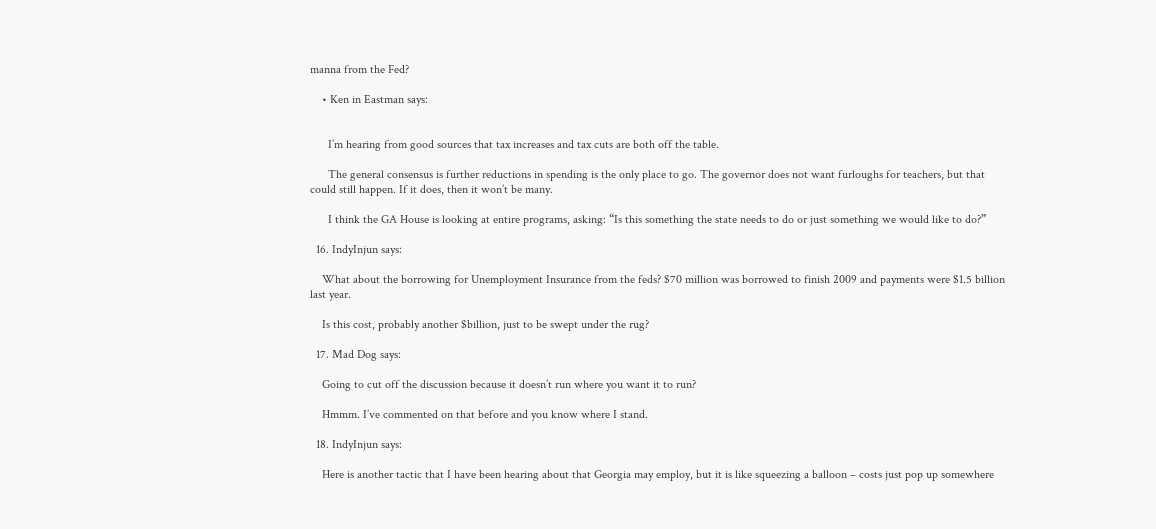manna from the Fed?

    • Ken in Eastman says:


      I’m hearing from good sources that tax increases and tax cuts are both off the table.

      The general consensus is further reductions in spending is the only place to go. The governor does not want furloughs for teachers, but that could still happen. If it does, then it won’t be many.

      I think the GA House is looking at entire programs, asking: “Is this something the state needs to do or just something we would like to do?”

  16. IndyInjun says:

    What about the borrowing for Unemployment Insurance from the feds? $70 million was borrowed to finish 2009 and payments were $1.5 billion last year.

    Is this cost, probably another $billion, just to be swept under the rug?

  17. Mad Dog says:

    Going to cut off the discussion because it doesn’t run where you want it to run?

    Hmmm. I’ve commented on that before and you know where I stand.

  18. IndyInjun says:

    Here is another tactic that I have been hearing about that Georgia may employ, but it is like squeezing a balloon – costs just pop up somewhere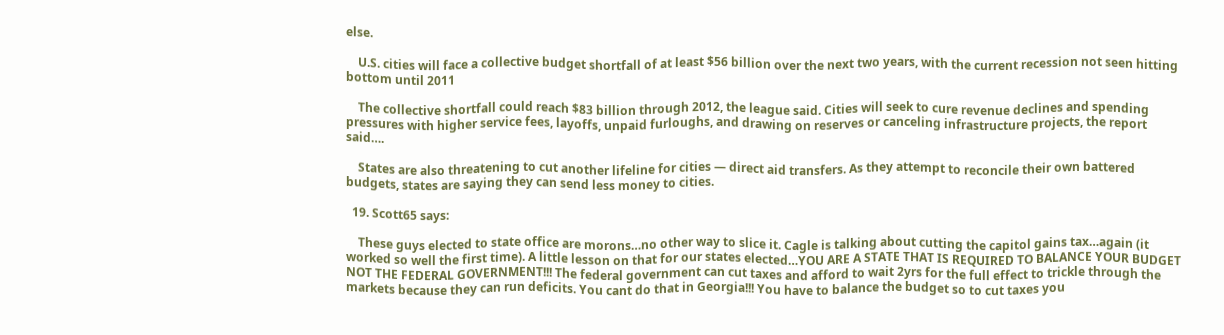else.

    U.S. cities will face a collective budget shortfall of at least $56 billion over the next two years, with the current recession not seen hitting bottom until 2011

    The collective shortfall could reach $83 billion through 2012, the league said. Cities will seek to cure revenue declines and spending pressures with higher service fees, layoffs, unpaid furloughs, and drawing on reserves or canceling infrastructure projects, the report said….

    States are also threatening to cut another lifeline for cities — direct aid transfers. As they attempt to reconcile their own battered budgets, states are saying they can send less money to cities.

  19. Scott65 says:

    These guys elected to state office are morons…no other way to slice it. Cagle is talking about cutting the capitol gains tax…again (it worked so well the first time). A little lesson on that for our states elected…YOU ARE A STATE THAT IS REQUIRED TO BALANCE YOUR BUDGET NOT THE FEDERAL GOVERNMENT!!! The federal government can cut taxes and afford to wait 2yrs for the full effect to trickle through the markets because they can run deficits. You cant do that in Georgia!!! You have to balance the budget so to cut taxes you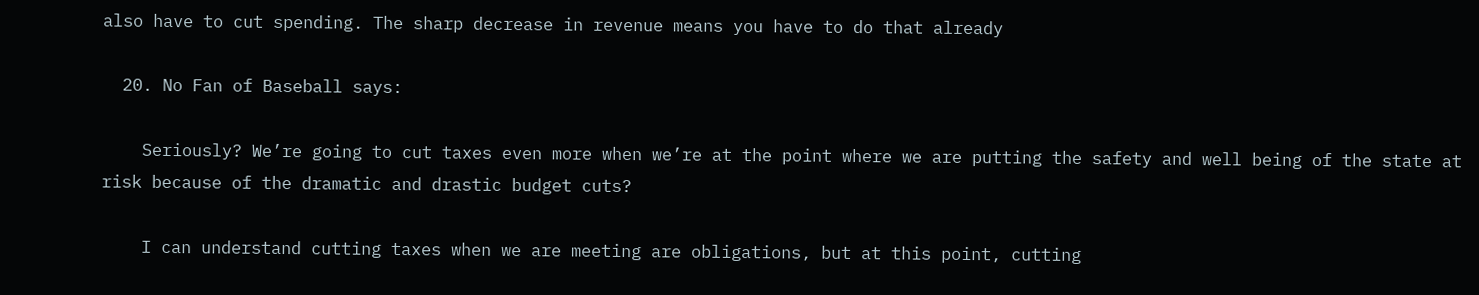also have to cut spending. The sharp decrease in revenue means you have to do that already

  20. No Fan of Baseball says:

    Seriously? We’re going to cut taxes even more when we’re at the point where we are putting the safety and well being of the state at risk because of the dramatic and drastic budget cuts?

    I can understand cutting taxes when we are meeting are obligations, but at this point, cutting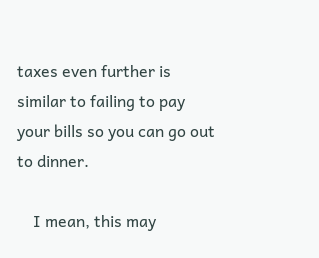taxes even further is similar to failing to pay your bills so you can go out to dinner.

    I mean, this may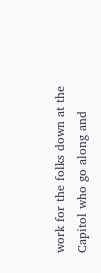work for the folks down at the Capitol who go along and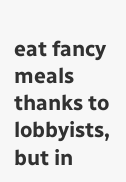eat fancy meals thanks to lobbyists, but in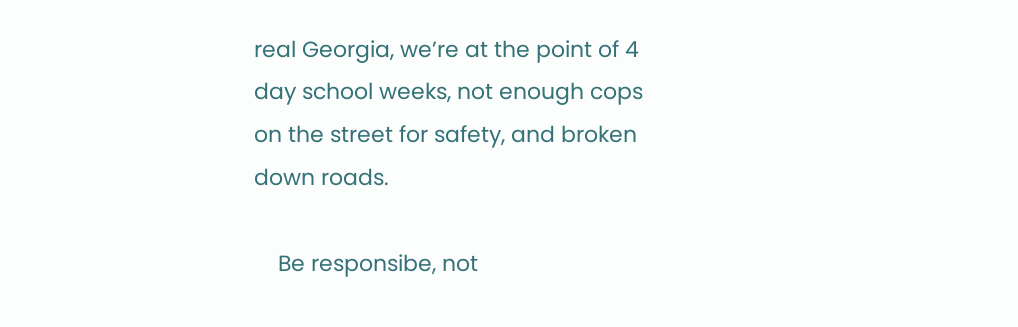real Georgia, we’re at the point of 4 day school weeks, not enough cops on the street for safety, and broken down roads.

    Be responsibe, not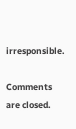irresponsible.

Comments are closed.